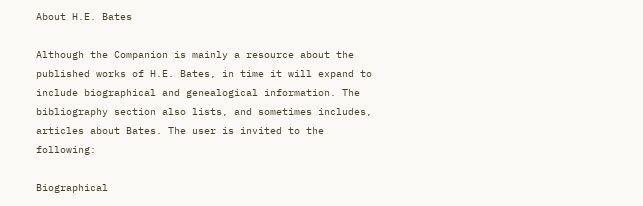About H.E. Bates

Although the Companion is mainly a resource about the published works of H.E. Bates, in time it will expand to include biographical and genealogical information. The bibliography section also lists, and sometimes includes, articles about Bates. The user is invited to the following:

Biographical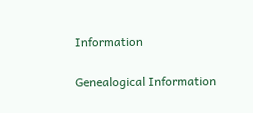Information

Genealogical Information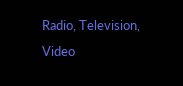Radio, Television, Video